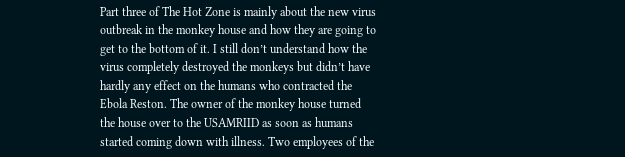Part three of The Hot Zone is mainly about the new virus outbreak in the monkey house and how they are going to get to the bottom of it. I still don’t understand how the virus completely destroyed the monkeys but didn’t have hardly any effect on the humans who contracted the Ebola Reston. The owner of the monkey house turned the house over to the USAMRIID as soon as humans started coming down with illness. Two employees of the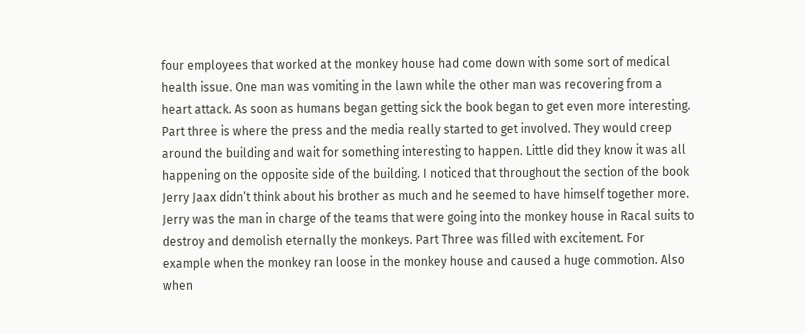four employees that worked at the monkey house had come down with some sort of medical health issue. One man was vomiting in the lawn while the other man was recovering from a heart attack. As soon as humans began getting sick the book began to get even more interesting. Part three is where the press and the media really started to get involved. They would creep around the building and wait for something interesting to happen. Little did they know it was all happening on the opposite side of the building. I noticed that throughout the section of the book Jerry Jaax didn’t think about his brother as much and he seemed to have himself together more. Jerry was the man in charge of the teams that were going into the monkey house in Racal suits to destroy and demolish eternally the monkeys. Part Three was filled with excitement. For example when the monkey ran loose in the monkey house and caused a huge commotion. Also when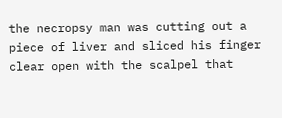the necropsy man was cutting out a piece of liver and sliced his finger clear open with the scalpel that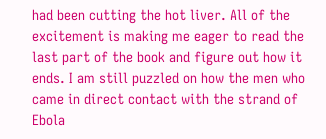had been cutting the hot liver. All of the excitement is making me eager to read the last part of the book and figure out how it ends. I am still puzzled on how the men who came in direct contact with the strand of Ebola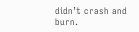didn’t crash and burn.